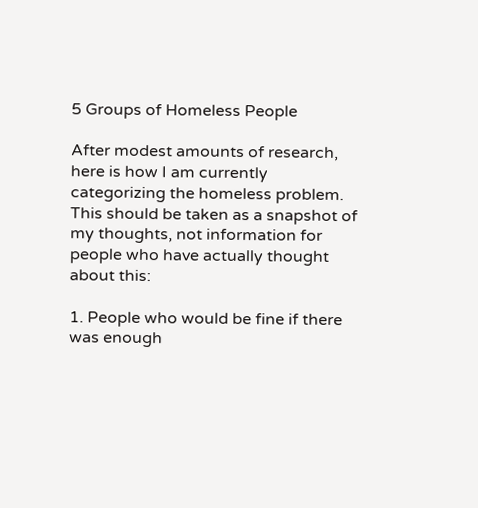5 Groups of Homeless People

After modest amounts of research, here is how I am currently categorizing the homeless problem. This should be taken as a snapshot of my thoughts, not information for people who have actually thought about this:

1. People who would be fine if there was enough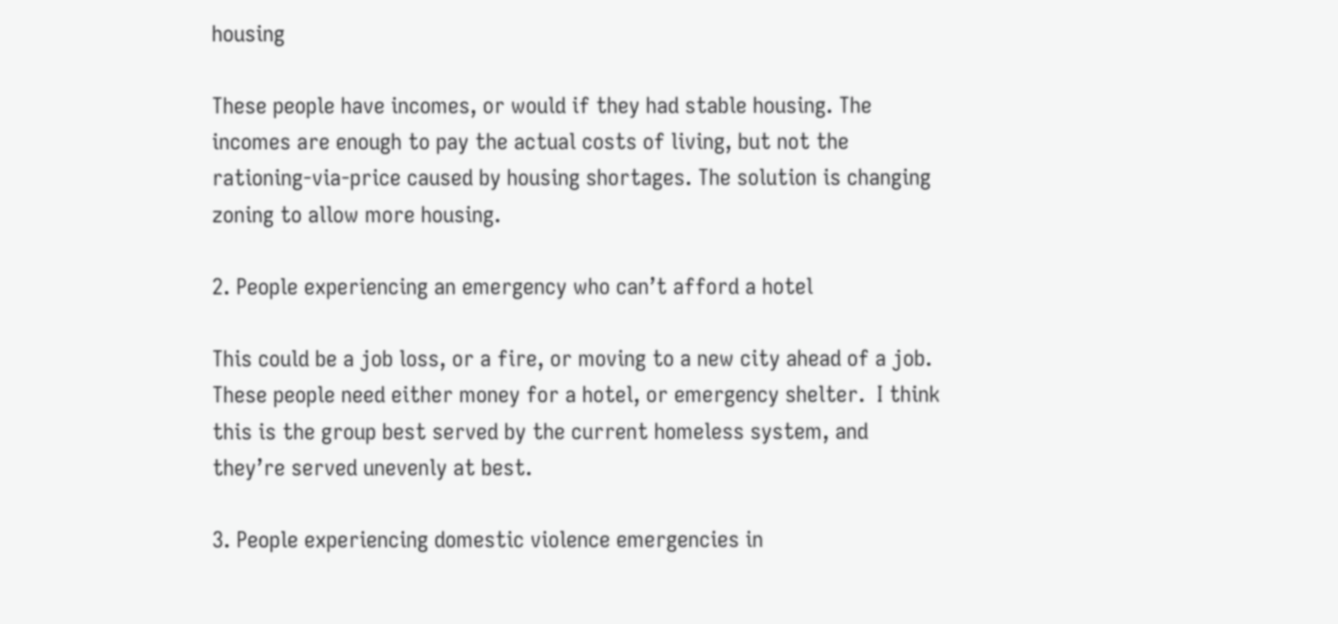housing

These people have incomes, or would if they had stable housing. The incomes are enough to pay the actual costs of living, but not the rationing-via-price caused by housing shortages. The solution is changing zoning to allow more housing.

2. People experiencing an emergency who can’t afford a hotel

This could be a job loss, or a fire, or moving to a new city ahead of a job. These people need either money for a hotel, or emergency shelter.  I think this is the group best served by the current homeless system, and they’re served unevenly at best.

3. People experiencing domestic violence emergencies in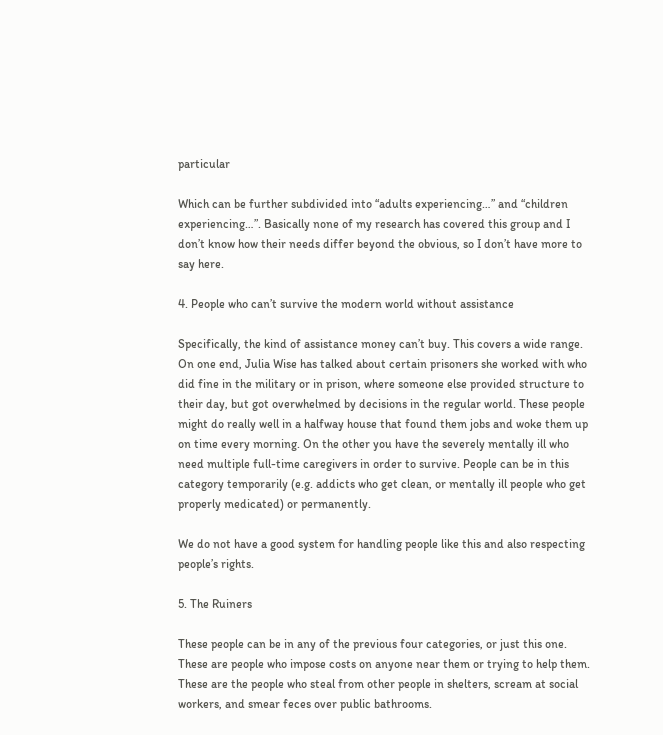particular

Which can be further subdivided into “adults experiencing…” and “children experiencing…”. Basically none of my research has covered this group and I don’t know how their needs differ beyond the obvious, so I don’t have more to say here.

4. People who can’t survive the modern world without assistance

Specifically, the kind of assistance money can’t buy. This covers a wide range. On one end, Julia Wise has talked about certain prisoners she worked with who did fine in the military or in prison, where someone else provided structure to their day, but got overwhelmed by decisions in the regular world. These people might do really well in a halfway house that found them jobs and woke them up on time every morning. On the other you have the severely mentally ill who need multiple full-time caregivers in order to survive. People can be in this category temporarily (e.g. addicts who get clean, or mentally ill people who get properly medicated) or permanently.

We do not have a good system for handling people like this and also respecting people’s rights.

5. The Ruiners

These people can be in any of the previous four categories, or just this one. These are people who impose costs on anyone near them or trying to help them. These are the people who steal from other people in shelters, scream at social workers, and smear feces over public bathrooms.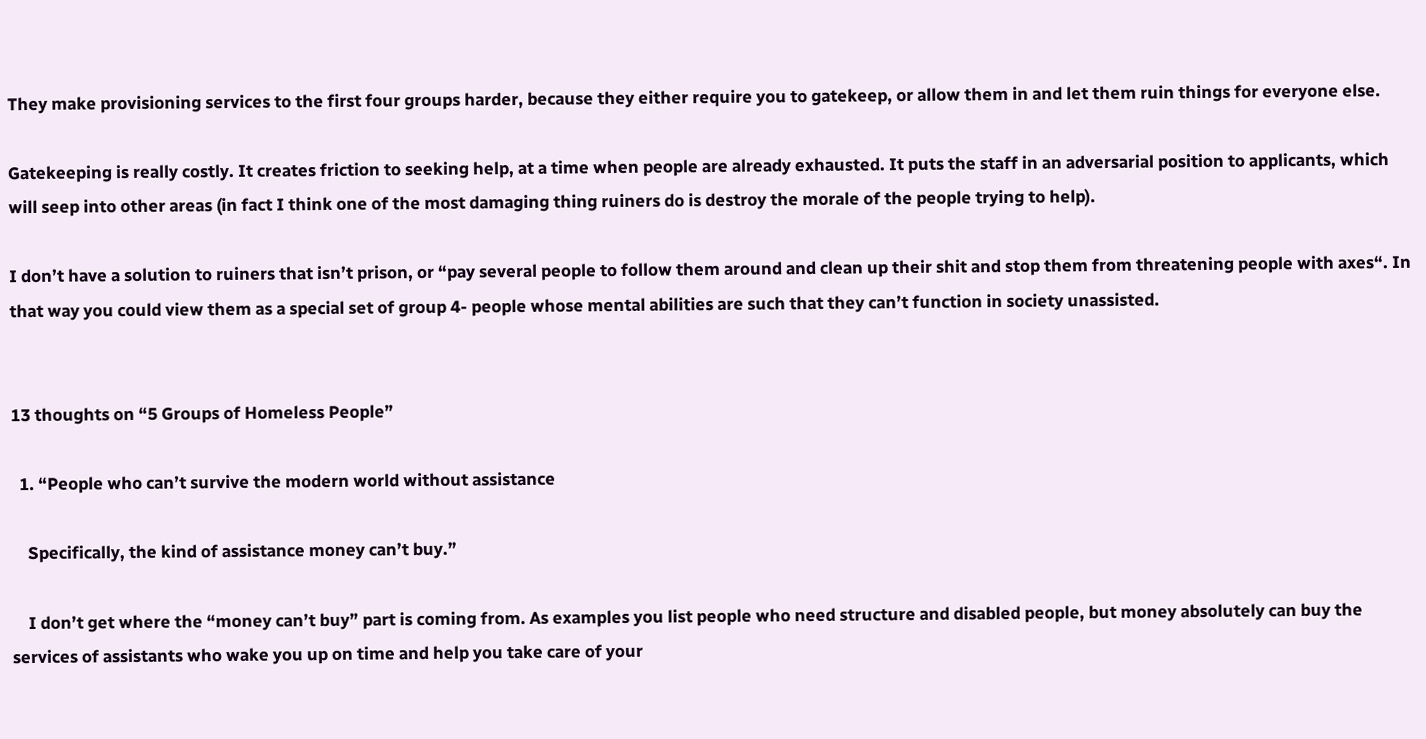They make provisioning services to the first four groups harder, because they either require you to gatekeep, or allow them in and let them ruin things for everyone else.

Gatekeeping is really costly. It creates friction to seeking help, at a time when people are already exhausted. It puts the staff in an adversarial position to applicants, which will seep into other areas (in fact I think one of the most damaging thing ruiners do is destroy the morale of the people trying to help).

I don’t have a solution to ruiners that isn’t prison, or “pay several people to follow them around and clean up their shit and stop them from threatening people with axes“. In that way you could view them as a special set of group 4- people whose mental abilities are such that they can’t function in society unassisted.


13 thoughts on “5 Groups of Homeless People”

  1. “People who can’t survive the modern world without assistance

    Specifically, the kind of assistance money can’t buy.”

    I don’t get where the “money can’t buy” part is coming from. As examples you list people who need structure and disabled people, but money absolutely can buy the services of assistants who wake you up on time and help you take care of your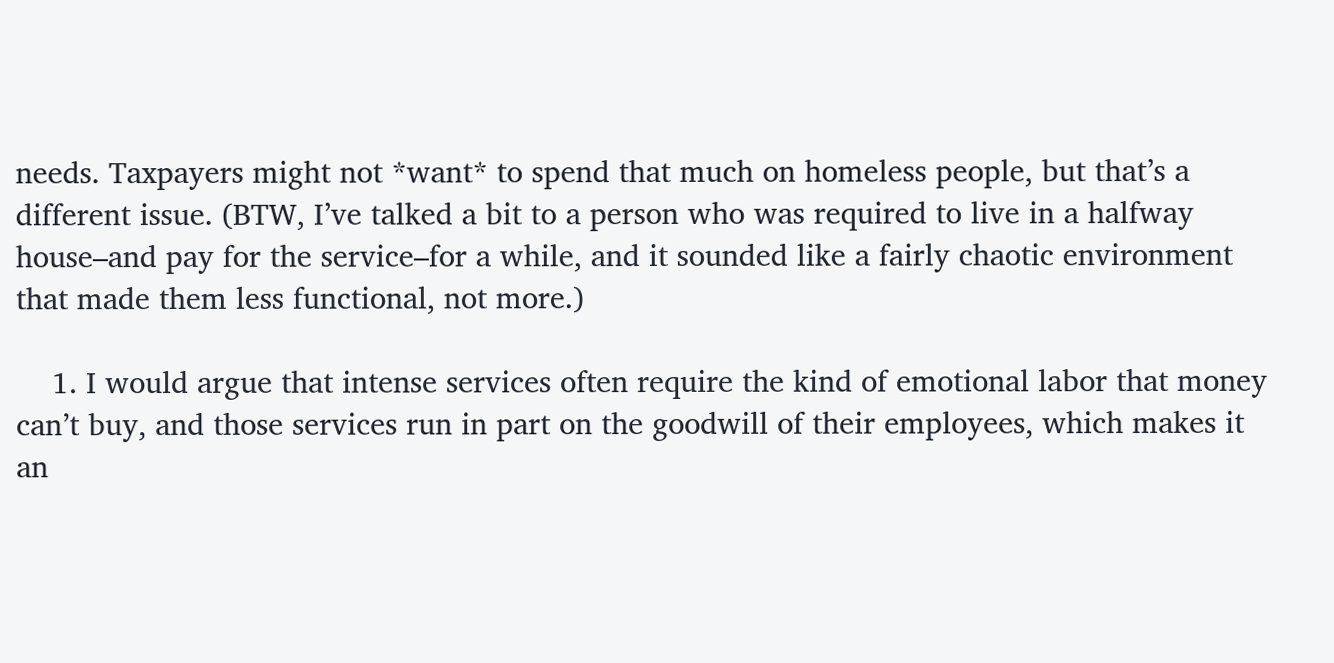needs. Taxpayers might not *want* to spend that much on homeless people, but that’s a different issue. (BTW, I’ve talked a bit to a person who was required to live in a halfway house–and pay for the service–for a while, and it sounded like a fairly chaotic environment that made them less functional, not more.)

    1. I would argue that intense services often require the kind of emotional labor that money can’t buy, and those services run in part on the goodwill of their employees, which makes it an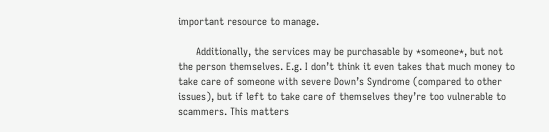important resource to manage.

      Additionally, the services may be purchasable by *someone*, but not the person themselves. E.g. I don’t think it even takes that much money to take care of someone with severe Down’s Syndrome (compared to other issues), but if left to take care of themselves they’re too vulnerable to scammers. This matters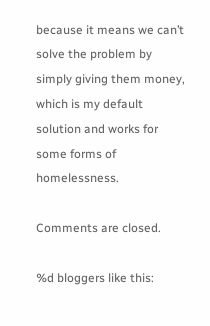because it means we can’t solve the problem by simply giving them money, which is my default solution and works for some forms of homelessness.

Comments are closed.

%d bloggers like this: